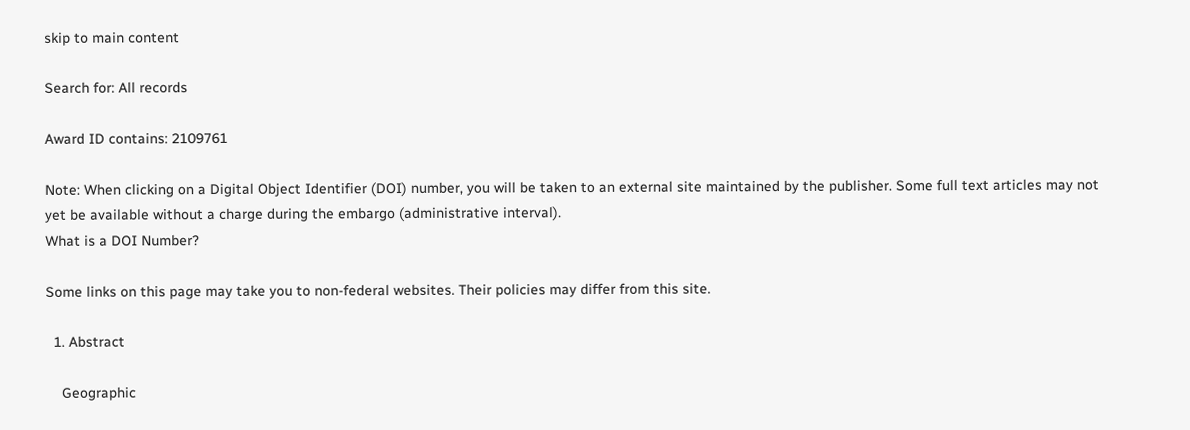skip to main content

Search for: All records

Award ID contains: 2109761

Note: When clicking on a Digital Object Identifier (DOI) number, you will be taken to an external site maintained by the publisher. Some full text articles may not yet be available without a charge during the embargo (administrative interval).
What is a DOI Number?

Some links on this page may take you to non-federal websites. Their policies may differ from this site.

  1. Abstract

    Geographic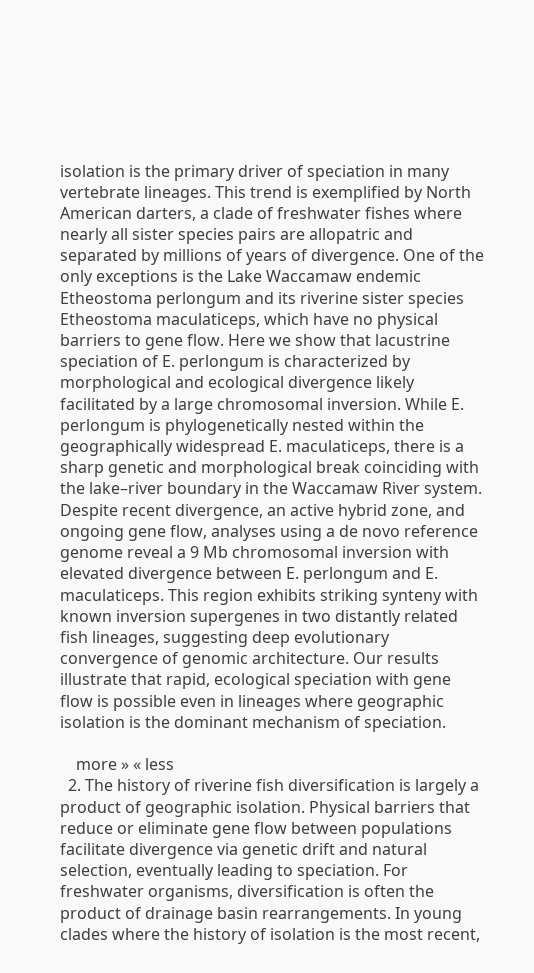isolation is the primary driver of speciation in many vertebrate lineages. This trend is exemplified by North American darters, a clade of freshwater fishes where nearly all sister species pairs are allopatric and separated by millions of years of divergence. One of the only exceptions is the Lake Waccamaw endemic Etheostoma perlongum and its riverine sister species Etheostoma maculaticeps, which have no physical barriers to gene flow. Here we show that lacustrine speciation of E. perlongum is characterized by morphological and ecological divergence likely facilitated by a large chromosomal inversion. While E. perlongum is phylogenetically nested within the geographically widespread E. maculaticeps, there is a sharp genetic and morphological break coinciding with the lake–river boundary in the Waccamaw River system. Despite recent divergence, an active hybrid zone, and ongoing gene flow, analyses using a de novo reference genome reveal a 9 Mb chromosomal inversion with elevated divergence between E. perlongum and E. maculaticeps. This region exhibits striking synteny with known inversion supergenes in two distantly related fish lineages, suggesting deep evolutionary convergence of genomic architecture. Our results illustrate that rapid, ecological speciation with gene flow is possible even in lineages where geographic isolation is the dominant mechanism of speciation.

    more » « less
  2. The history of riverine fish diversification is largely a product of geographic isolation. Physical barriers that reduce or eliminate gene flow between populations facilitate divergence via genetic drift and natural selection, eventually leading to speciation. For freshwater organisms, diversification is often the product of drainage basin rearrangements. In young clades where the history of isolation is the most recent,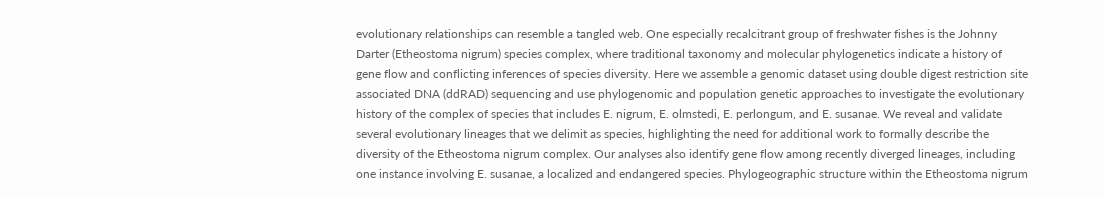evolutionary relationships can resemble a tangled web. One especially recalcitrant group of freshwater fishes is the Johnny Darter (Etheostoma nigrum) species complex, where traditional taxonomy and molecular phylogenetics indicate a history of gene flow and conflicting inferences of species diversity. Here we assemble a genomic dataset using double digest restriction site associated DNA (ddRAD) sequencing and use phylogenomic and population genetic approaches to investigate the evolutionary history of the complex of species that includes E. nigrum, E. olmstedi, E. perlongum, and E. susanae. We reveal and validate several evolutionary lineages that we delimit as species, highlighting the need for additional work to formally describe the diversity of the Etheostoma nigrum complex. Our analyses also identify gene flow among recently diverged lineages, including one instance involving E. susanae, a localized and endangered species. Phylogeographic structure within the Etheostoma nigrum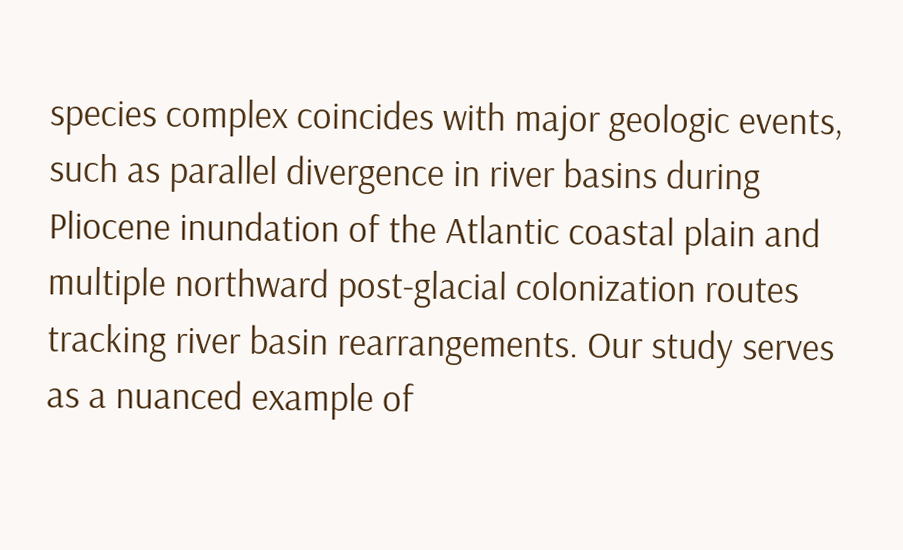species complex coincides with major geologic events, such as parallel divergence in river basins during Pliocene inundation of the Atlantic coastal plain and multiple northward post-glacial colonization routes tracking river basin rearrangements. Our study serves as a nuanced example of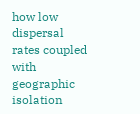how low dispersal rates coupled with geographic isolation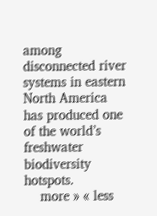among disconnected river systems in eastern North America has produced one of the world’s freshwater biodiversity hotspots.
    more » « less